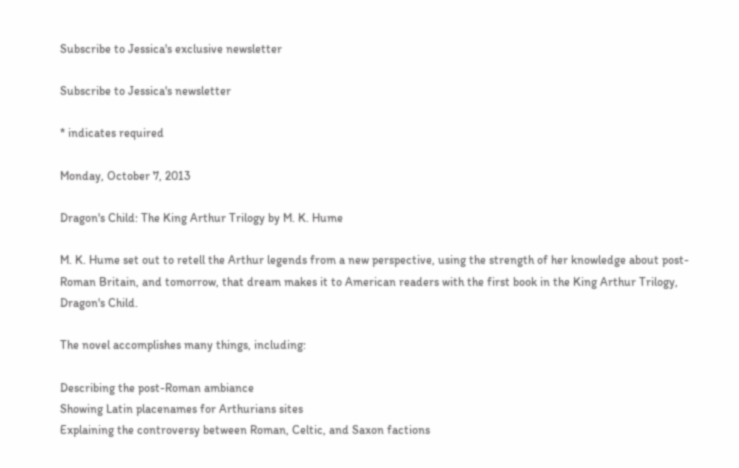Subscribe to Jessica's exclusive newsletter

Subscribe to Jessica's newsletter

* indicates required

Monday, October 7, 2013

Dragon's Child: The King Arthur Trilogy by M. K. Hume

M. K. Hume set out to retell the Arthur legends from a new perspective, using the strength of her knowledge about post-Roman Britain, and tomorrow, that dream makes it to American readers with the first book in the King Arthur Trilogy, Dragon's Child.

The novel accomplishes many things, including:

Describing the post-Roman ambiance
Showing Latin placenames for Arthurians sites
Explaining the controversy between Roman, Celtic, and Saxon factions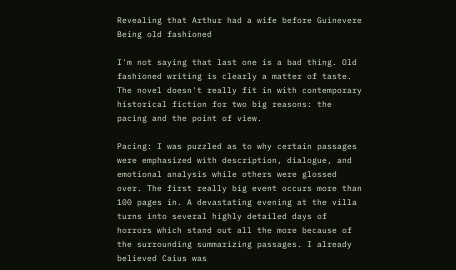Revealing that Arthur had a wife before Guinevere
Being old fashioned

I'm not saying that last one is a bad thing. Old fashioned writing is clearly a matter of taste. The novel doesn't really fit in with contemporary historical fiction for two big reasons: the pacing and the point of view.

Pacing: I was puzzled as to why certain passages were emphasized with description, dialogue, and emotional analysis while others were glossed over. The first really big event occurs more than 100 pages in. A devastating evening at the villa turns into several highly detailed days of horrors which stand out all the more because of the surrounding summarizing passages. I already believed Caius was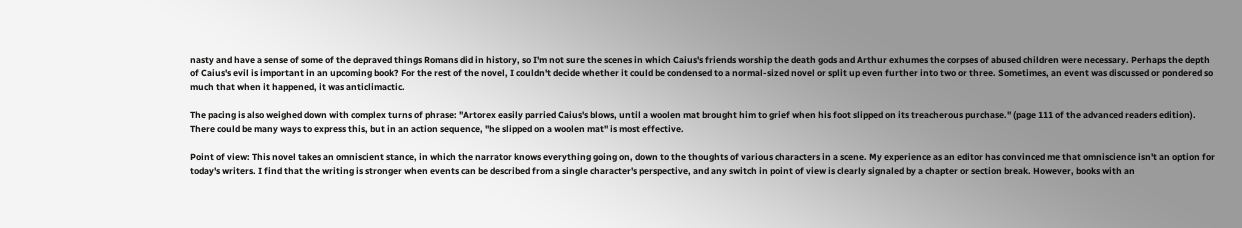nasty and have a sense of some of the depraved things Romans did in history, so I'm not sure the scenes in which Caius's friends worship the death gods and Arthur exhumes the corpses of abused children were necessary. Perhaps the depth of Caius's evil is important in an upcoming book? For the rest of the novel, I couldn't decide whether it could be condensed to a normal-sized novel or split up even further into two or three. Sometimes, an event was discussed or pondered so much that when it happened, it was anticlimactic.

The pacing is also weighed down with complex turns of phrase: "Artorex easily parried Caius's blows, until a woolen mat brought him to grief when his foot slipped on its treacherous purchase." (page 111 of the advanced readers edition). There could be many ways to express this, but in an action sequence, "he slipped on a woolen mat" is most effective.

Point of view: This novel takes an omniscient stance, in which the narrator knows everything going on, down to the thoughts of various characters in a scene. My experience as an editor has convinced me that omniscience isn't an option for today's writers. I find that the writing is stronger when events can be described from a single character's perspective, and any switch in point of view is clearly signaled by a chapter or section break. However, books with an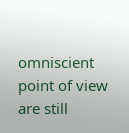omniscient point of view are still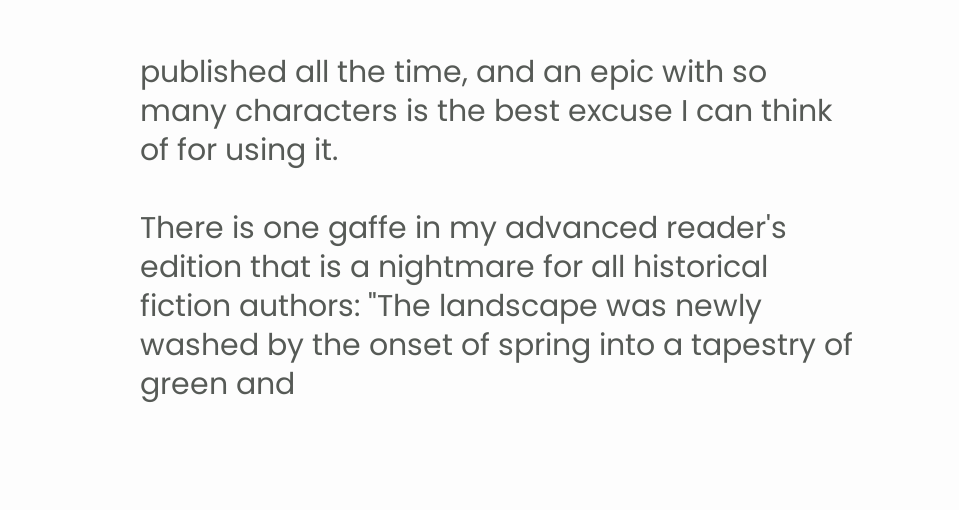published all the time, and an epic with so many characters is the best excuse I can think of for using it.

There is one gaffe in my advanced reader's edition that is a nightmare for all historical fiction authors: "The landscape was newly washed by the onset of spring into a tapestry of green and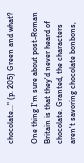chocolate..." (p. 205) Green and what?

One thing I'm sure about post-Roman Britain is that they'd never heard of chocolate. Granted, the characters aren't savoring chocolate bonbons,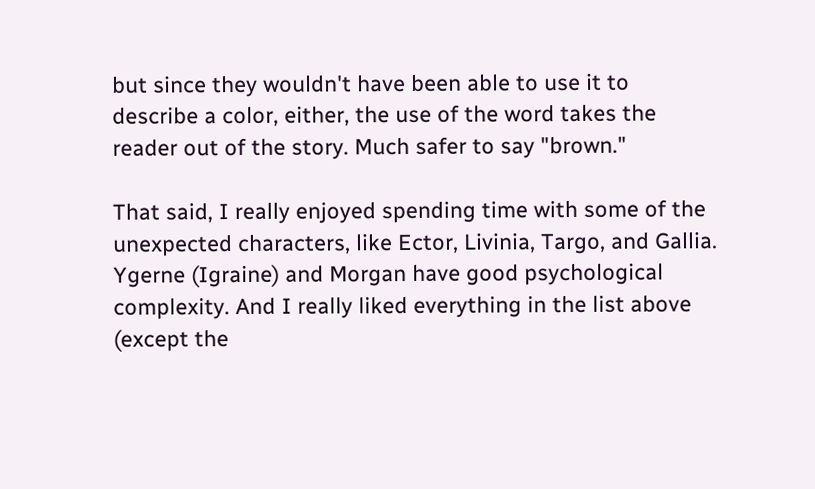but since they wouldn't have been able to use it to describe a color, either, the use of the word takes the reader out of the story. Much safer to say "brown."

That said, I really enjoyed spending time with some of the unexpected characters, like Ector, Livinia, Targo, and Gallia. Ygerne (Igraine) and Morgan have good psychological complexity. And I really liked everything in the list above (except the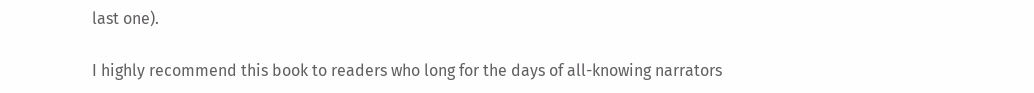last one).

I highly recommend this book to readers who long for the days of all-knowing narrators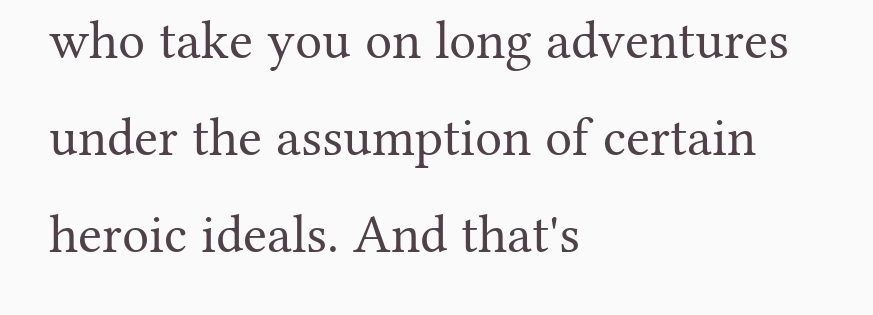who take you on long adventures under the assumption of certain heroic ideals. And that's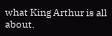what King Arthur is all about.